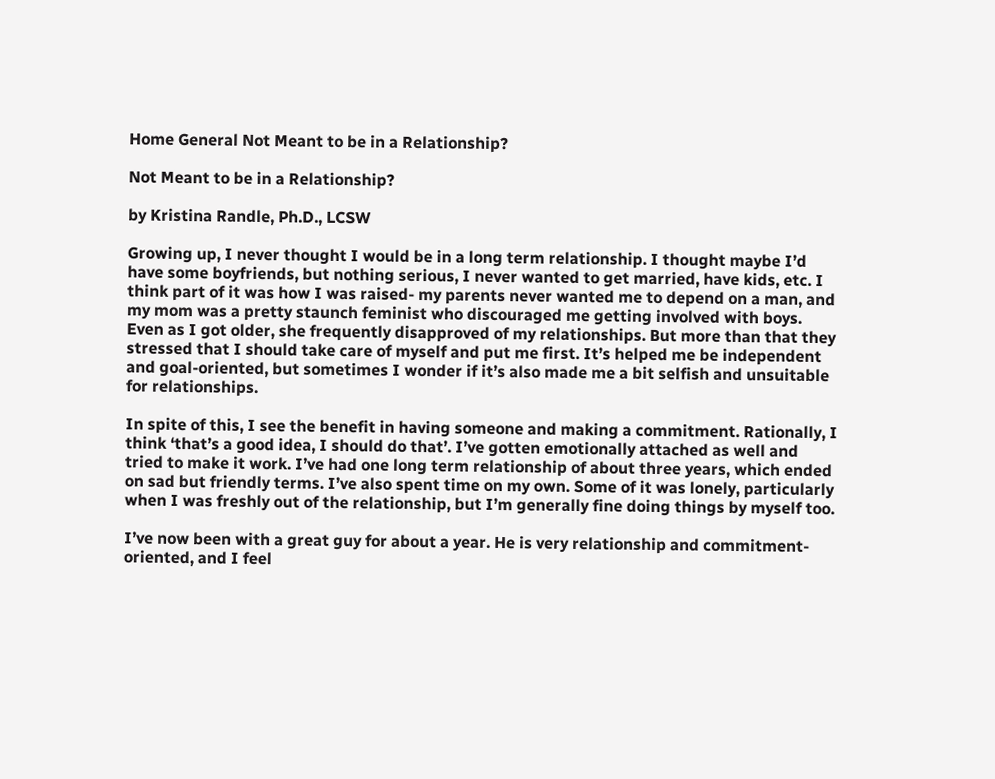Home General Not Meant to be in a Relationship?

Not Meant to be in a Relationship?

by Kristina Randle, Ph.D., LCSW

Growing up, I never thought I would be in a long term relationship. I thought maybe I’d have some boyfriends, but nothing serious, I never wanted to get married, have kids, etc. I think part of it was how I was raised- my parents never wanted me to depend on a man, and my mom was a pretty staunch feminist who discouraged me getting involved with boys. Even as I got older, she frequently disapproved of my relationships. But more than that they stressed that I should take care of myself and put me first. It’s helped me be independent and goal-oriented, but sometimes I wonder if it’s also made me a bit selfish and unsuitable for relationships.

In spite of this, I see the benefit in having someone and making a commitment. Rationally, I think ‘that’s a good idea, I should do that’. I’ve gotten emotionally attached as well and tried to make it work. I’ve had one long term relationship of about three years, which ended on sad but friendly terms. I’ve also spent time on my own. Some of it was lonely, particularly when I was freshly out of the relationship, but I’m generally fine doing things by myself too.

I’ve now been with a great guy for about a year. He is very relationship and commitment-oriented, and I feel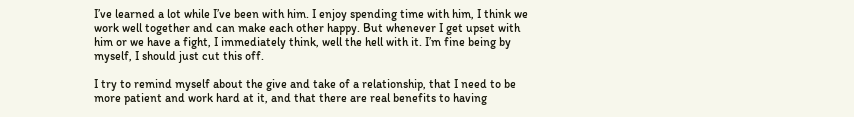I’ve learned a lot while I’ve been with him. I enjoy spending time with him, I think we work well together and can make each other happy. But whenever I get upset with him or we have a fight, I immediately think, well the hell with it. I’m fine being by myself, I should just cut this off.

I try to remind myself about the give and take of a relationship, that I need to be more patient and work hard at it, and that there are real benefits to having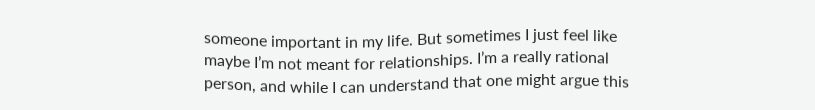someone important in my life. But sometimes I just feel like maybe I’m not meant for relationships. I’m a really rational person, and while I can understand that one might argue this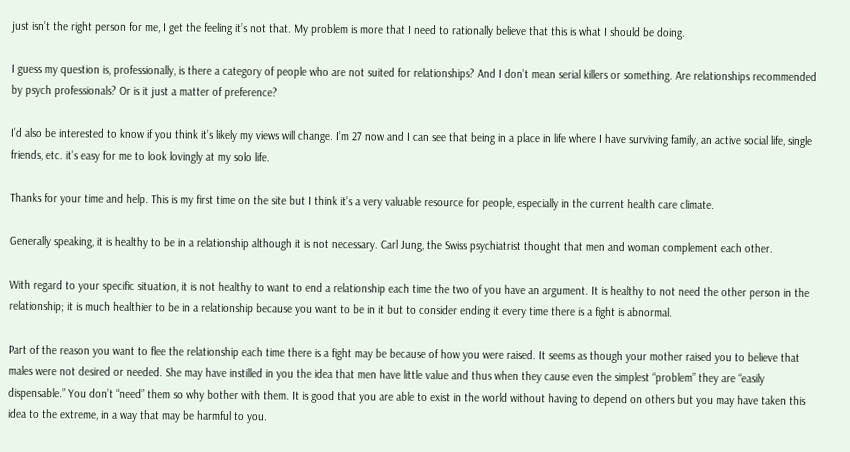just isn’t the right person for me, I get the feeling it’s not that. My problem is more that I need to rationally believe that this is what I should be doing.

I guess my question is, professionally, is there a category of people who are not suited for relationships? And I don’t mean serial killers or something. Are relationships recommended by psych professionals? Or is it just a matter of preference?

I’d also be interested to know if you think it’s likely my views will change. I’m 27 now and I can see that being in a place in life where I have surviving family, an active social life, single friends, etc. it’s easy for me to look lovingly at my solo life.

Thanks for your time and help. This is my first time on the site but I think it’s a very valuable resource for people, especially in the current health care climate.

Generally speaking, it is healthy to be in a relationship although it is not necessary. Carl Jung, the Swiss psychiatrist thought that men and woman complement each other.

With regard to your specific situation, it is not healthy to want to end a relationship each time the two of you have an argument. It is healthy to not need the other person in the relationship; it is much healthier to be in a relationship because you want to be in it but to consider ending it every time there is a fight is abnormal.

Part of the reason you want to flee the relationship each time there is a fight may be because of how you were raised. It seems as though your mother raised you to believe that males were not desired or needed. She may have instilled in you the idea that men have little value and thus when they cause even the simplest “problem” they are “easily dispensable.” You don’t “need” them so why bother with them. It is good that you are able to exist in the world without having to depend on others but you may have taken this idea to the extreme, in a way that may be harmful to you.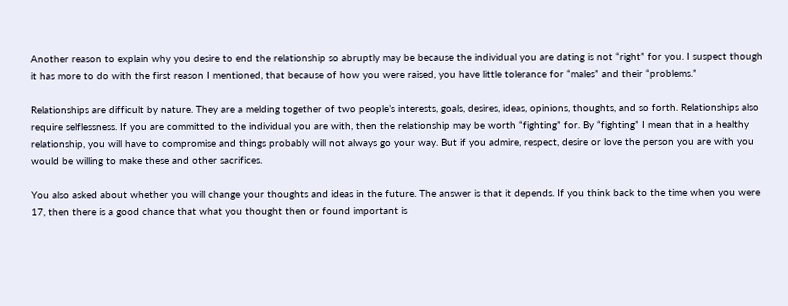Another reason to explain why you desire to end the relationship so abruptly may be because the individual you are dating is not “right” for you. I suspect though it has more to do with the first reason I mentioned, that because of how you were raised, you have little tolerance for “males” and their “problems.”

Relationships are difficult by nature. They are a melding together of two people’s interests, goals, desires, ideas, opinions, thoughts, and so forth. Relationships also require selflessness. If you are committed to the individual you are with, then the relationship may be worth “fighting” for. By “fighting” I mean that in a healthy relationship, you will have to compromise and things probably will not always go your way. But if you admire, respect, desire or love the person you are with you would be willing to make these and other sacrifices.

You also asked about whether you will change your thoughts and ideas in the future. The answer is that it depends. If you think back to the time when you were 17, then there is a good chance that what you thought then or found important is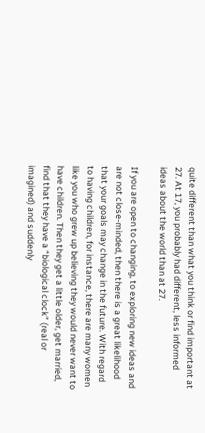quite different than what you think or find important at 27. At 17, you probably had different, less informed ideas about the world than at 27.

If you are open to changing, to exploring new ideas and are not close-minded, then there is a great likelihood that your goals may change in the future. With regard to having children, for instance, there are many women like you who grew up believing they would never want to have children. Then they get a little older, get married, find that they have a “biological clock” (real or imagined) and suddenly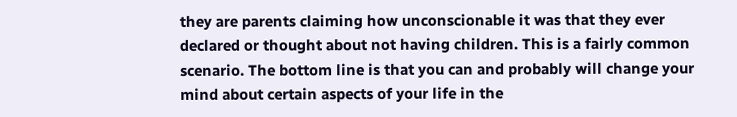they are parents claiming how unconscionable it was that they ever declared or thought about not having children. This is a fairly common scenario. The bottom line is that you can and probably will change your mind about certain aspects of your life in the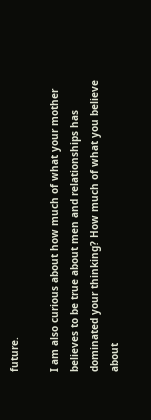future.

I am also curious about how much of what your mother believes to be true about men and relationships has dominated your thinking? How much of what you believe about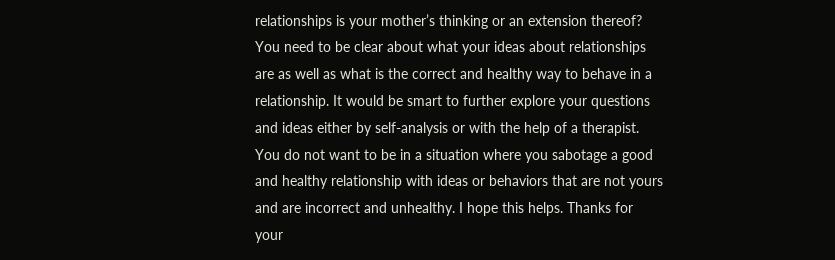relationships is your mother’s thinking or an extension thereof? You need to be clear about what your ideas about relationships are as well as what is the correct and healthy way to behave in a relationship. It would be smart to further explore your questions and ideas either by self-analysis or with the help of a therapist. You do not want to be in a situation where you sabotage a good and healthy relationship with ideas or behaviors that are not yours and are incorrect and unhealthy. I hope this helps. Thanks for your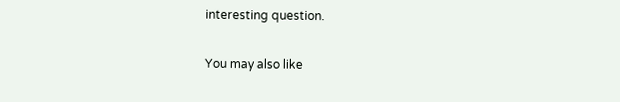interesting question.

You may also like